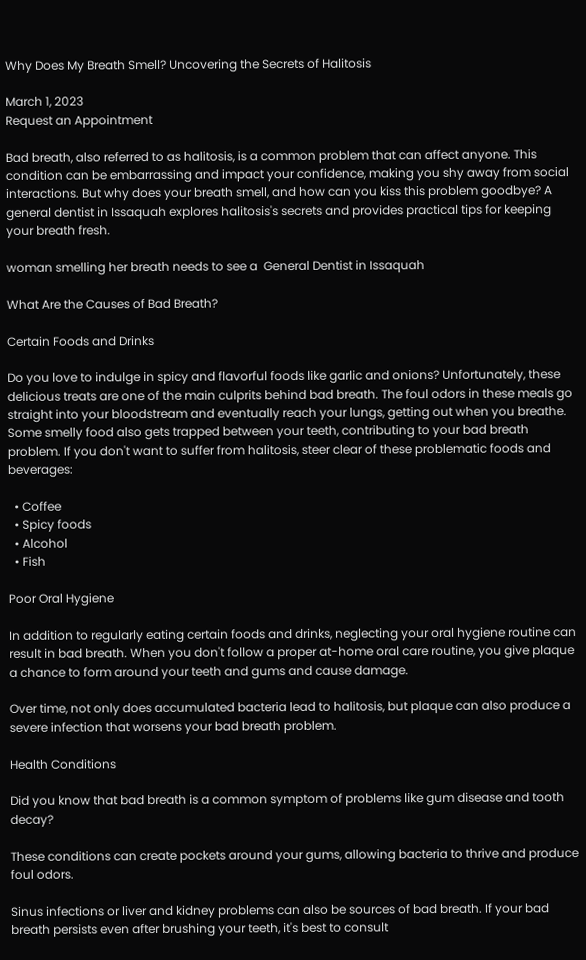Why Does My Breath Smell? Uncovering the Secrets of Halitosis

March 1, 2023
Request an Appointment

Bad breath, also referred to as halitosis, is a common problem that can affect anyone. This condition can be embarrassing and impact your confidence, making you shy away from social interactions. But why does your breath smell, and how can you kiss this problem goodbye? A general dentist in Issaquah explores halitosis's secrets and provides practical tips for keeping your breath fresh.

woman smelling her breath needs to see a  General Dentist in Issaquah

What Are the Causes of Bad Breath?

Certain Foods and Drinks

Do you love to indulge in spicy and flavorful foods like garlic and onions? Unfortunately, these delicious treats are one of the main culprits behind bad breath. The foul odors in these meals go straight into your bloodstream and eventually reach your lungs, getting out when you breathe. Some smelly food also gets trapped between your teeth, contributing to your bad breath problem. If you don't want to suffer from halitosis, steer clear of these problematic foods and beverages:

  • Coffee
  • Spicy foods
  • Alcohol
  • Fish

Poor Oral Hygiene

In addition to regularly eating certain foods and drinks, neglecting your oral hygiene routine can result in bad breath. When you don't follow a proper at-home oral care routine, you give plaque a chance to form around your teeth and gums and cause damage.

Over time, not only does accumulated bacteria lead to halitosis, but plaque can also produce a severe infection that worsens your bad breath problem.

Health Conditions

Did you know that bad breath is a common symptom of problems like gum disease and tooth decay?

These conditions can create pockets around your gums, allowing bacteria to thrive and produce foul odors.

Sinus infections or liver and kidney problems can also be sources of bad breath. If your bad breath persists even after brushing your teeth, it's best to consult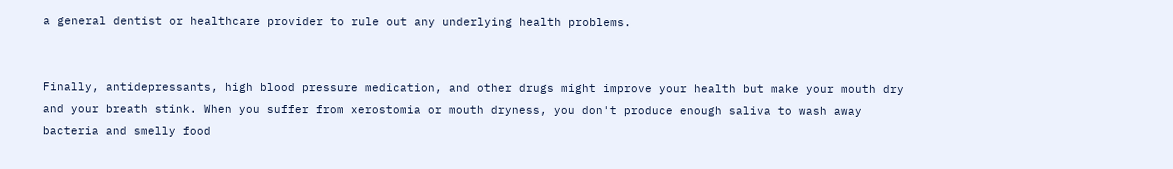a general dentist or healthcare provider to rule out any underlying health problems.


Finally, antidepressants, high blood pressure medication, and other drugs might improve your health but make your mouth dry and your breath stink. When you suffer from xerostomia or mouth dryness, you don't produce enough saliva to wash away bacteria and smelly food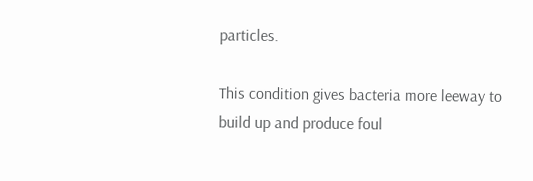particles.

This condition gives bacteria more leeway to build up and produce foul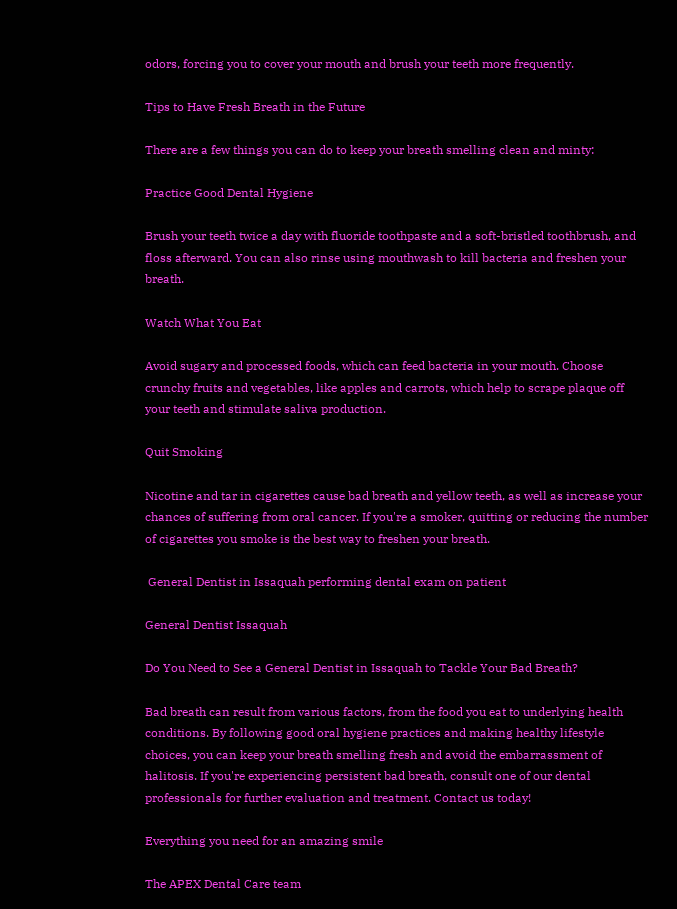odors, forcing you to cover your mouth and brush your teeth more frequently.

Tips to Have Fresh Breath in the Future

There are a few things you can do to keep your breath smelling clean and minty:

Practice Good Dental Hygiene

Brush your teeth twice a day with fluoride toothpaste and a soft-bristled toothbrush, and floss afterward. You can also rinse using mouthwash to kill bacteria and freshen your breath.

Watch What You Eat

Avoid sugary and processed foods, which can feed bacteria in your mouth. Choose crunchy fruits and vegetables, like apples and carrots, which help to scrape plaque off your teeth and stimulate saliva production.

Quit Smoking

Nicotine and tar in cigarettes cause bad breath and yellow teeth, as well as increase your chances of suffering from oral cancer. If you're a smoker, quitting or reducing the number of cigarettes you smoke is the best way to freshen your breath.

 General Dentist in Issaquah performing dental exam on patient

General Dentist Issaquah

Do You Need to See a General Dentist in Issaquah to Tackle Your Bad Breath?

Bad breath can result from various factors, from the food you eat to underlying health conditions. By following good oral hygiene practices and making healthy lifestyle choices, you can keep your breath smelling fresh and avoid the embarrassment of halitosis. If you're experiencing persistent bad breath, consult one of our dental professionals for further evaluation and treatment. Contact us today!

Everything you need for an amazing smile

The APEX Dental Care team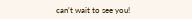can’t wait to see you!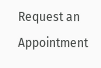Request an Appointment